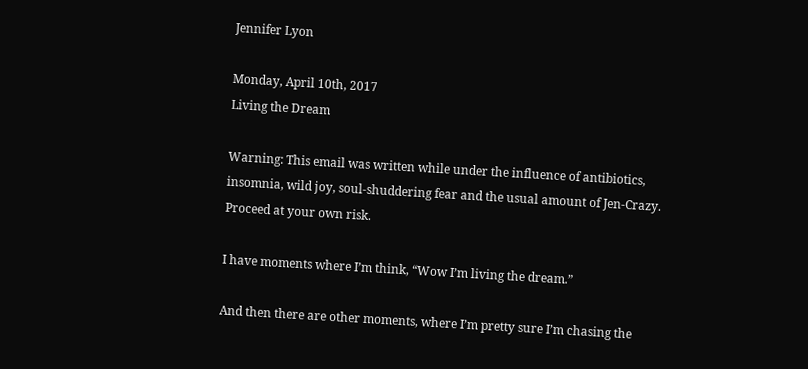Jennifer Lyon

Monday, April 10th, 2017
Living the Dream

Warning: This email was written while under the influence of antibiotics, insomnia, wild joy, soul-shuddering fear and the usual amount of Jen-Crazy. Proceed at your own risk.

I have moments where I’m think, “Wow I’m living the dream.”

And then there are other moments, where I’m pretty sure I’m chasing the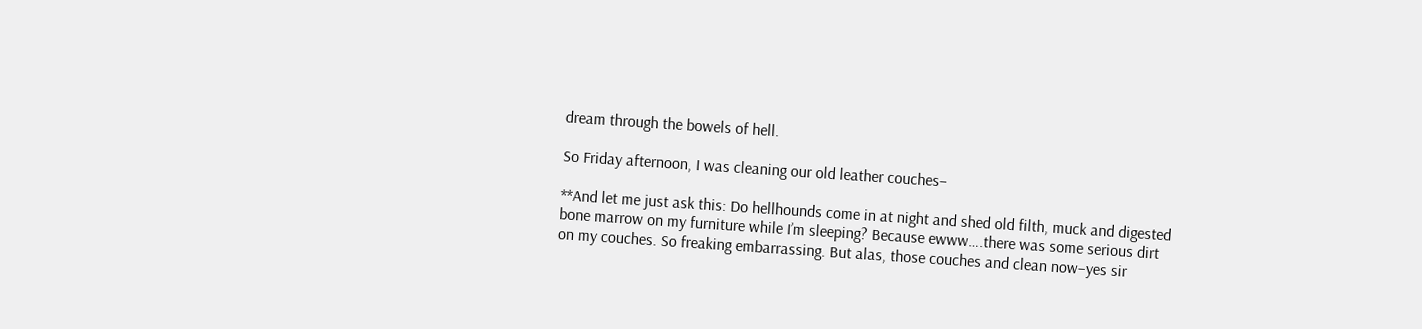dream through the bowels of hell.

So Friday afternoon, I was cleaning our old leather couches–

**And let me just ask this: Do hellhounds come in at night and shed old filth, muck and digested bone marrow on my furniture while I’m sleeping? Because ewww….there was some serious dirt on my couches. So freaking embarrassing. But alas, those couches and clean now–yes sir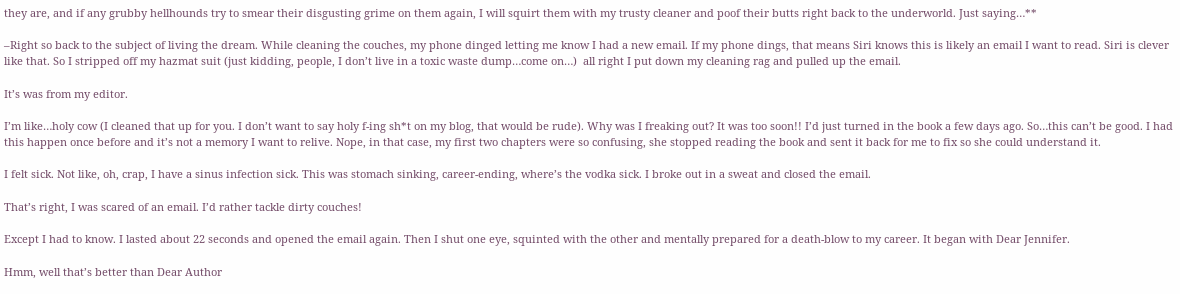they are, and if any grubby hellhounds try to smear their disgusting grime on them again, I will squirt them with my trusty cleaner and poof their butts right back to the underworld. Just saying…**

–Right so back to the subject of living the dream. While cleaning the couches, my phone dinged letting me know I had a new email. If my phone dings, that means Siri knows this is likely an email I want to read. Siri is clever like that. So I stripped off my hazmat suit (just kidding, people, I don’t live in a toxic waste dump…come on…)  all right I put down my cleaning rag and pulled up the email.

It’s was from my editor.

I’m like…holy cow (I cleaned that up for you. I don’t want to say holy f-ing sh*t on my blog, that would be rude). Why was I freaking out? It was too soon!! I’d just turned in the book a few days ago. So…this can’t be good. I had this happen once before and it’s not a memory I want to relive. Nope, in that case, my first two chapters were so confusing, she stopped reading the book and sent it back for me to fix so she could understand it.

I felt sick. Not like, oh, crap, I have a sinus infection sick. This was stomach sinking, career-ending, where’s the vodka sick. I broke out in a sweat and closed the email.

That’s right, I was scared of an email. I’d rather tackle dirty couches!

Except I had to know. I lasted about 22 seconds and opened the email again. Then I shut one eye, squinted with the other and mentally prepared for a death-blow to my career. It began with Dear Jennifer.

Hmm, well that’s better than Dear Author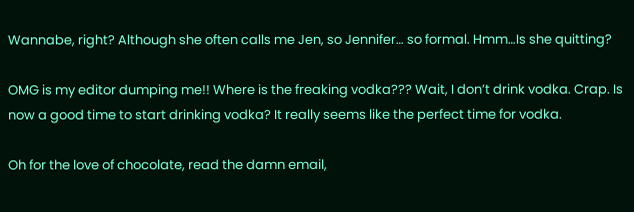Wannabe, right? Although she often calls me Jen, so Jennifer… so formal. Hmm…Is she quitting?

OMG is my editor dumping me!! Where is the freaking vodka??? Wait, I don’t drink vodka. Crap. Is now a good time to start drinking vodka? It really seems like the perfect time for vodka.

Oh for the love of chocolate, read the damn email,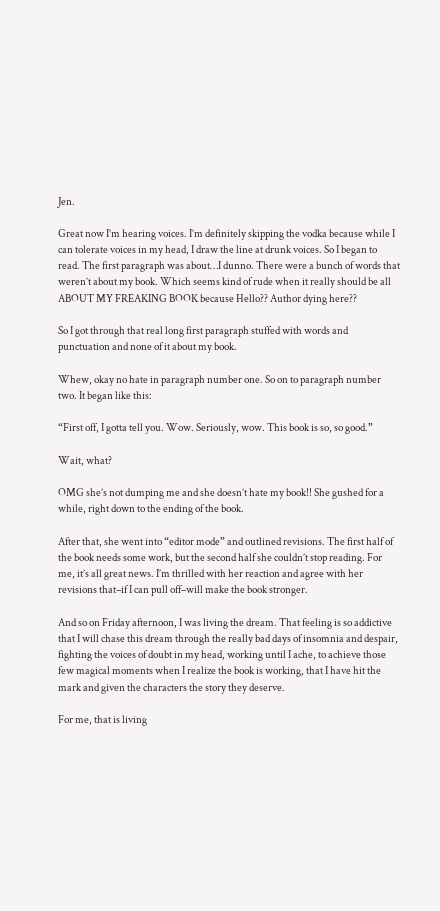Jen.

Great now I’m hearing voices. I’m definitely skipping the vodka because while I can tolerate voices in my head, I draw the line at drunk voices. So I began to read. The first paragraph was about…I dunno. There were a bunch of words that weren’t about my book. Which seems kind of rude when it really should be all ABOUT MY FREAKING BOOK because Hello?? Author dying here??

So I got through that real long first paragraph stuffed with words and punctuation and none of it about my book.

Whew, okay no hate in paragraph number one. So on to paragraph number two. It began like this:

“First off, I gotta tell you. Wow. Seriously, wow. This book is so, so good.”

Wait, what?

OMG she’s not dumping me and she doesn’t hate my book!! She gushed for a while, right down to the ending of the book.

After that, she went into “editor mode” and outlined revisions. The first half of the book needs some work, but the second half she couldn’t stop reading. For me, it’s all great news. I’m thrilled with her reaction and agree with her revisions that–if I can pull off–will make the book stronger.

And so on Friday afternoon, I was living the dream. That feeling is so addictive that I will chase this dream through the really bad days of insomnia and despair, fighting the voices of doubt in my head, working until I ache, to achieve those few magical moments when I realize the book is working, that I have hit the mark and given the characters the story they deserve.

For me, that is living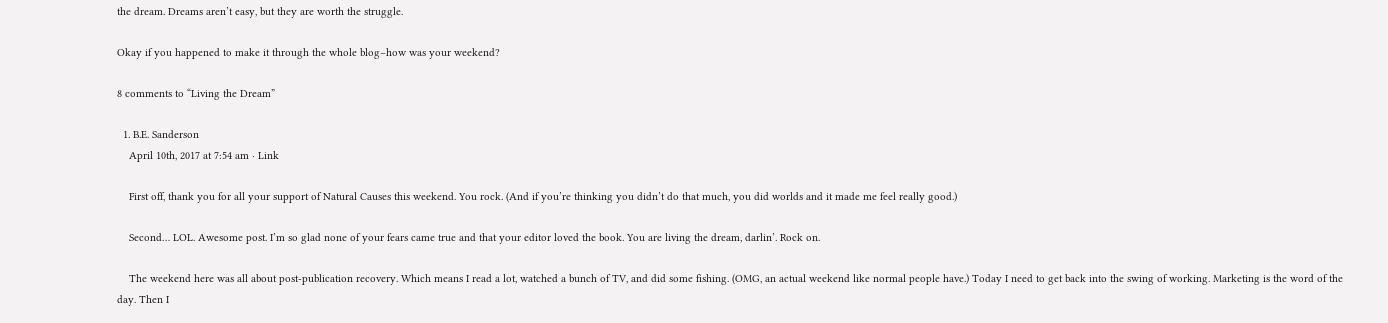the dream. Dreams aren’t easy, but they are worth the struggle.

Okay if you happened to make it through the whole blog–how was your weekend?

8 comments to “Living the Dream”

  1. B.E. Sanderson
    April 10th, 2017 at 7:54 am · Link

    First off, thank you for all your support of Natural Causes this weekend. You rock. (And if you’re thinking you didn’t do that much, you did worlds and it made me feel really good.)

    Second… LOL. Awesome post. I’m so glad none of your fears came true and that your editor loved the book. You are living the dream, darlin’. Rock on.

    The weekend here was all about post-publication recovery. Which means I read a lot, watched a bunch of TV, and did some fishing. (OMG, an actual weekend like normal people have.) Today I need to get back into the swing of working. Marketing is the word of the day. Then I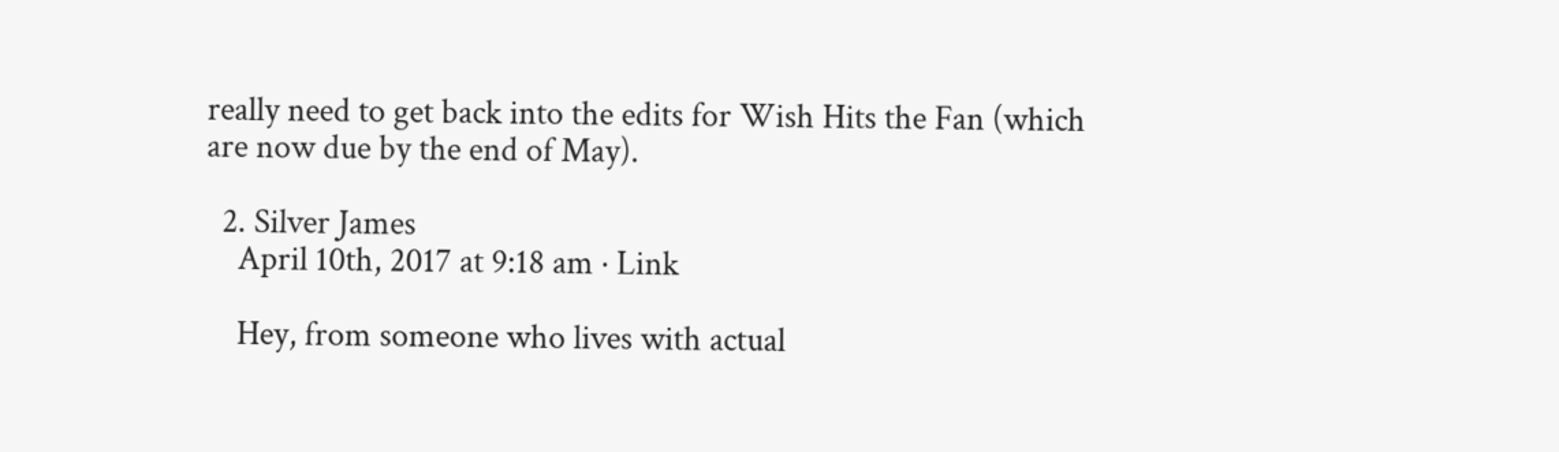really need to get back into the edits for Wish Hits the Fan (which are now due by the end of May).

  2. Silver James
    April 10th, 2017 at 9:18 am · Link

    Hey, from someone who lives with actual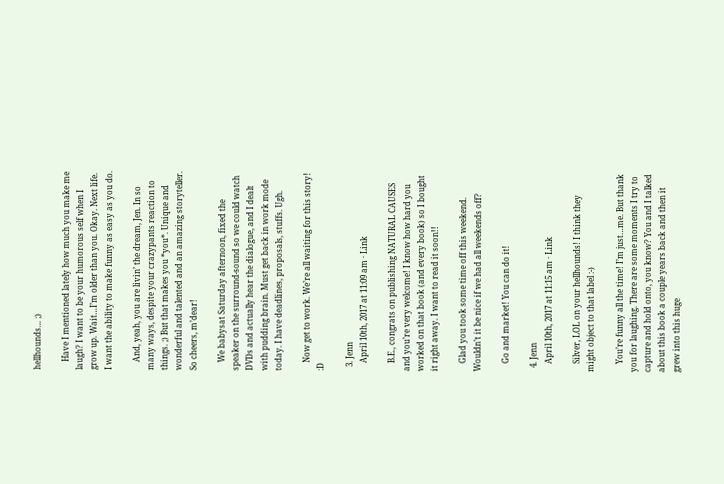hellhounds… ;)

    Have I mentioned lately how much you make me laugh? I want to be your humorous self when I grow up. Wait…I’m older than you. Okay. Next life. I want the ability to make funny as easy as you do.

    And, yeah, you are livin’ the dream, Jen. In so many ways, despite your crazypants reaction to things. ;) But that makes you *you*. Unique and wonderful and talented and an amazing storyteller. So cheers, m’dear!

    We babysat Saturday afternoon, fixed the speaker on the surround-sound so we could watch DVDs and actually hear the dialogue, and I dealt with pudding brain. Must get back in work mode today. I have deadlines, proposals, stuffs. Ugh.

    Now get to work. We’re all waiting for this story! :D

  3. Jenn
    April 10th, 2017 at 11:09 am · Link

    B.E., congrats on publishing NATURAL CAUSES and you’re very welcome! I know how hard you worked on that book (and every book) so I bought it right away. I want to read it soon!!

    Glad you took some time off this weekend. Wouldn’t it be nice if we had all weekends off?

    Go and market! You can do it!

  4. Jenn
    April 10th, 2017 at 11:15 am · Link

    Silver, LOL on your hellhounds! I think they might object to that label :-)

    You’re funny all the time! I’m just…me. But thank you for laughing. There are some moments I try to capture and hold onto, you know? You and I talked about this book a couple years back and then it grew into this huge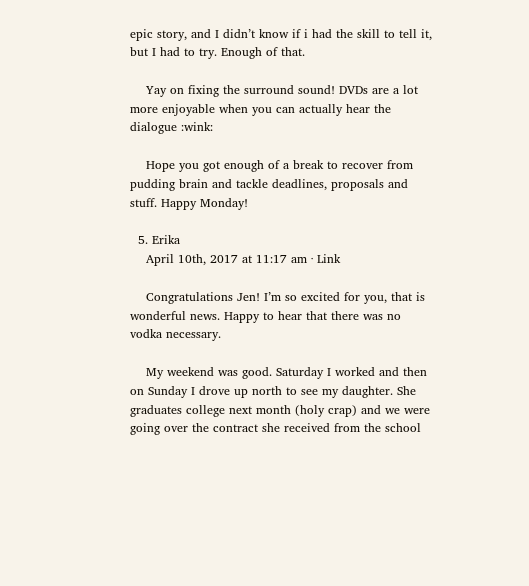epic story, and I didn’t know if i had the skill to tell it, but I had to try. Enough of that.

    Yay on fixing the surround sound! DVDs are a lot more enjoyable when you can actually hear the dialogue :wink:

    Hope you got enough of a break to recover from pudding brain and tackle deadlines, proposals and stuff. Happy Monday!

  5. Erika
    April 10th, 2017 at 11:17 am · Link

    Congratulations Jen! I’m so excited for you, that is wonderful news. Happy to hear that there was no vodka necessary.

    My weekend was good. Saturday I worked and then on Sunday I drove up north to see my daughter. She graduates college next month (holy crap) and we were going over the contract she received from the school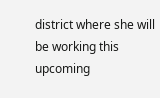district where she will be working this upcoming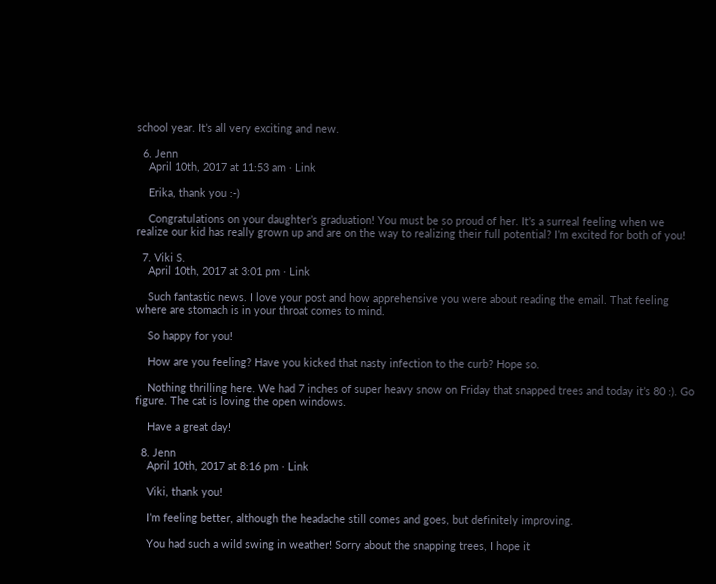school year. It’s all very exciting and new.

  6. Jenn
    April 10th, 2017 at 11:53 am · Link

    Erika, thank you :-)

    Congratulations on your daughter’s graduation! You must be so proud of her. It’s a surreal feeling when we realize our kid has really grown up and are on the way to realizing their full potential? I’m excited for both of you!

  7. Viki S.
    April 10th, 2017 at 3:01 pm · Link

    Such fantastic news. I love your post and how apprehensive you were about reading the email. That feeling where are stomach is in your throat comes to mind.

    So happy for you!

    How are you feeling? Have you kicked that nasty infection to the curb? Hope so.

    Nothing thrilling here. We had 7 inches of super heavy snow on Friday that snapped trees and today it’s 80 :). Go figure. The cat is loving the open windows.

    Have a great day!

  8. Jenn
    April 10th, 2017 at 8:16 pm · Link

    Viki, thank you!

    I’m feeling better, although the headache still comes and goes, but definitely improving.

    You had such a wild swing in weather! Sorry about the snapping trees, I hope it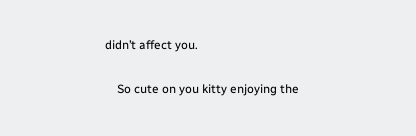didn’t affect you.

    So cute on you kitty enjoying the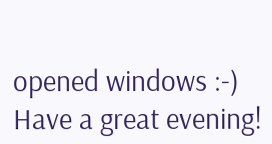opened windows :-) Have a great evening!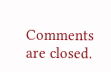Comments are closed.